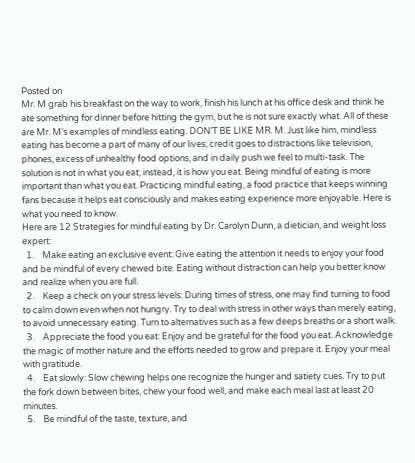Posted on
Mr. M grab his breakfast on the way to work, finish his lunch at his office desk and think he ate something for dinner before hitting the gym, but he is not sure exactly what. All of these are Mr. M’s examples of mindless eating. DON’T BE LIKE MR. M. Just like him, mindless eating has become a part of many of our lives; credit goes to distractions like television, phones, excess of unhealthy food options, and in daily push we feel to multi-task. The solution is not in what you eat; instead, it is how you eat. Being mindful of eating is more important than what you eat. Practicing mindful eating, a food practice that keeps winning fans because it helps eat consciously and makes eating experience more enjoyable. Here is what you need to know.
Here are 12 Strategies for mindful eating by Dr. Carolyn Dunn, a dietician, and weight loss expert:
  1.    Make eating an exclusive event: Give eating the attention it needs to enjoy your food and be mindful of every chewed bite. Eating without distraction can help you better know and realize when you are full.
  2.    Keep a check on your stress levels: During times of stress, one may find turning to food to calm down even when not hungry. Try to deal with stress in other ways than merely eating, to avoid unnecessary eating. Turn to alternatives such as a few deeps breaths or a short walk.
  3.    Appreciate the food you eat: Enjoy and be grateful for the food you eat. Acknowledge the magic of mother nature and the efforts needed to grow and prepare it. Enjoy your meal with gratitude.
  4.    Eat slowly: Slow chewing helps one recognize the hunger and satiety cues. Try to put the fork down between bites, chew your food well, and make each meal last at least 20 minutes.
  5.    Be mindful of the taste, texture, and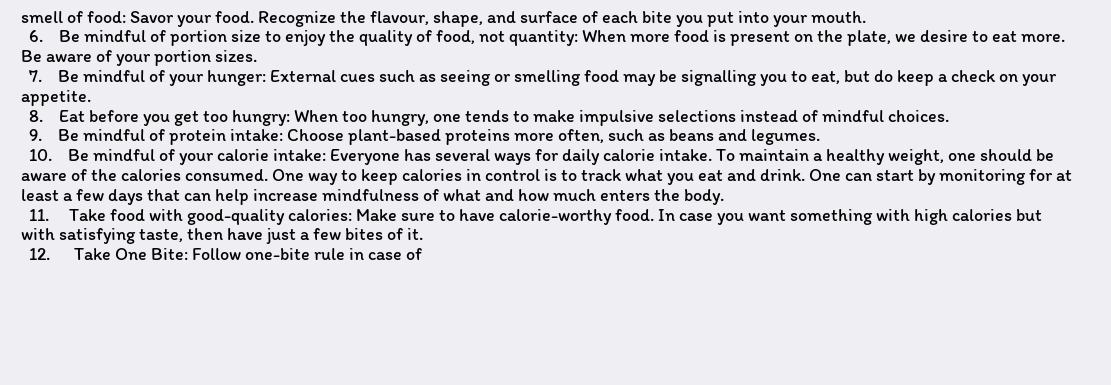smell of food: Savor your food. Recognize the flavour, shape, and surface of each bite you put into your mouth.
  6.    Be mindful of portion size to enjoy the quality of food, not quantity: When more food is present on the plate, we desire to eat more. Be aware of your portion sizes.
  7.    Be mindful of your hunger: External cues such as seeing or smelling food may be signalling you to eat, but do keep a check on your appetite.
  8.    Eat before you get too hungry: When too hungry, one tends to make impulsive selections instead of mindful choices.
  9.    Be mindful of protein intake: Choose plant-based proteins more often, such as beans and legumes.
  10.    Be mindful of your calorie intake: Everyone has several ways for daily calorie intake. To maintain a healthy weight, one should be aware of the calories consumed. One way to keep calories in control is to track what you eat and drink. One can start by monitoring for at least a few days that can help increase mindfulness of what and how much enters the body.
  11.     Take food with good-quality calories: Make sure to have calorie-worthy food. In case you want something with high calories but with satisfying taste, then have just a few bites of it.
  12.      Take One Bite: Follow one-bite rule in case of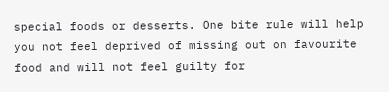special foods or desserts. One bite rule will help you not feel deprived of missing out on favourite food and will not feel guilty for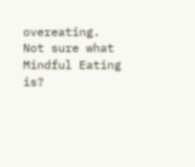overeating.
Not sure what Mindful Eating is?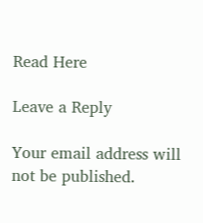Read Here

Leave a Reply

Your email address will not be published.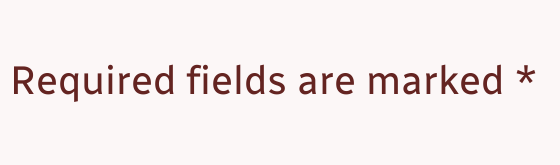Required fields are marked *